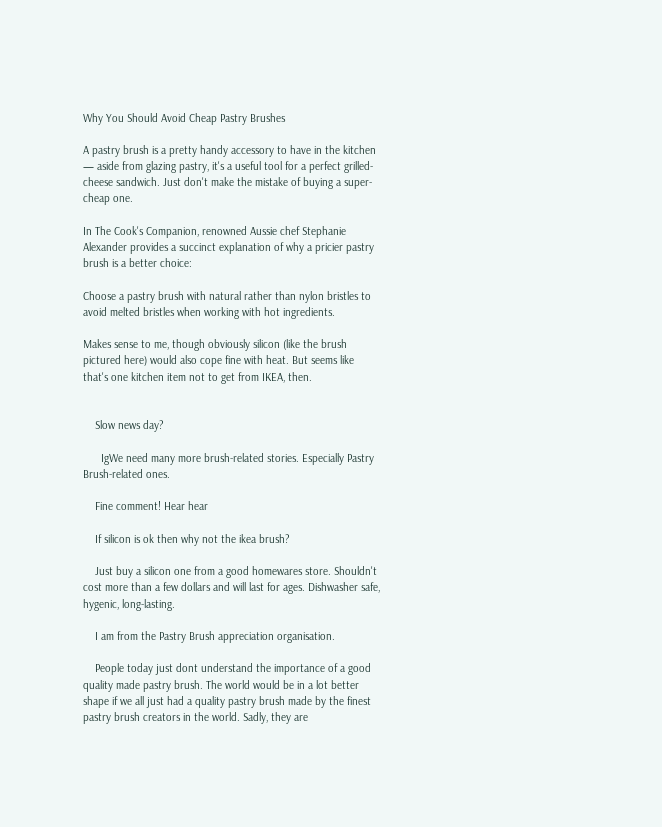Why You Should Avoid Cheap Pastry Brushes

A pastry brush is a pretty handy accessory to have in the kitchen — aside from glazing pastry, it's a useful tool for a perfect grilled-cheese sandwich. Just don't make the mistake of buying a super-cheap one.

In The Cook's Companion, renowned Aussie chef Stephanie Alexander provides a succinct explanation of why a pricier pastry brush is a better choice:

Choose a pastry brush with natural rather than nylon bristles to avoid melted bristles when working with hot ingredients.

Makes sense to me, though obviously silicon (like the brush pictured here) would also cope fine with heat. But seems like that's one kitchen item not to get from IKEA, then.


    Slow news day?

      IgWe need many more brush-related stories. Especially Pastry Brush-related ones.

    Fine comment! Hear hear

    If silicon is ok then why not the ikea brush?

    Just buy a silicon one from a good homewares store. Shouldn't cost more than a few dollars and will last for ages. Dishwasher safe, hygenic, long-lasting.

    I am from the Pastry Brush appreciation organisation.

    People today just dont understand the importance of a good quality made pastry brush. The world would be in a lot better shape if we all just had a quality pastry brush made by the finest pastry brush creators in the world. Sadly, they are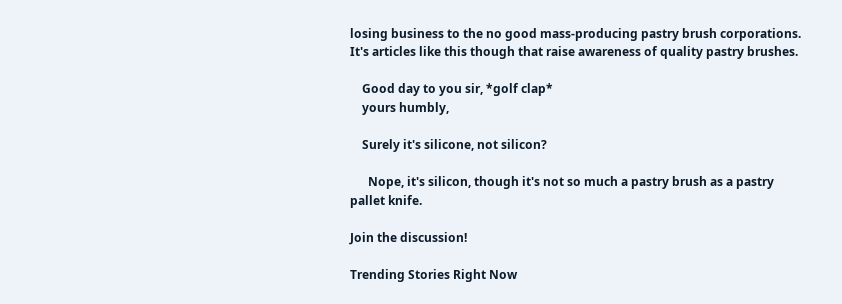losing business to the no good mass-producing pastry brush corporations. It's articles like this though that raise awareness of quality pastry brushes.

    Good day to you sir, *golf clap*
    yours humbly,

    Surely it's silicone, not silicon?

      Nope, it's silicon, though it's not so much a pastry brush as a pastry pallet knife.

Join the discussion!

Trending Stories Right Now